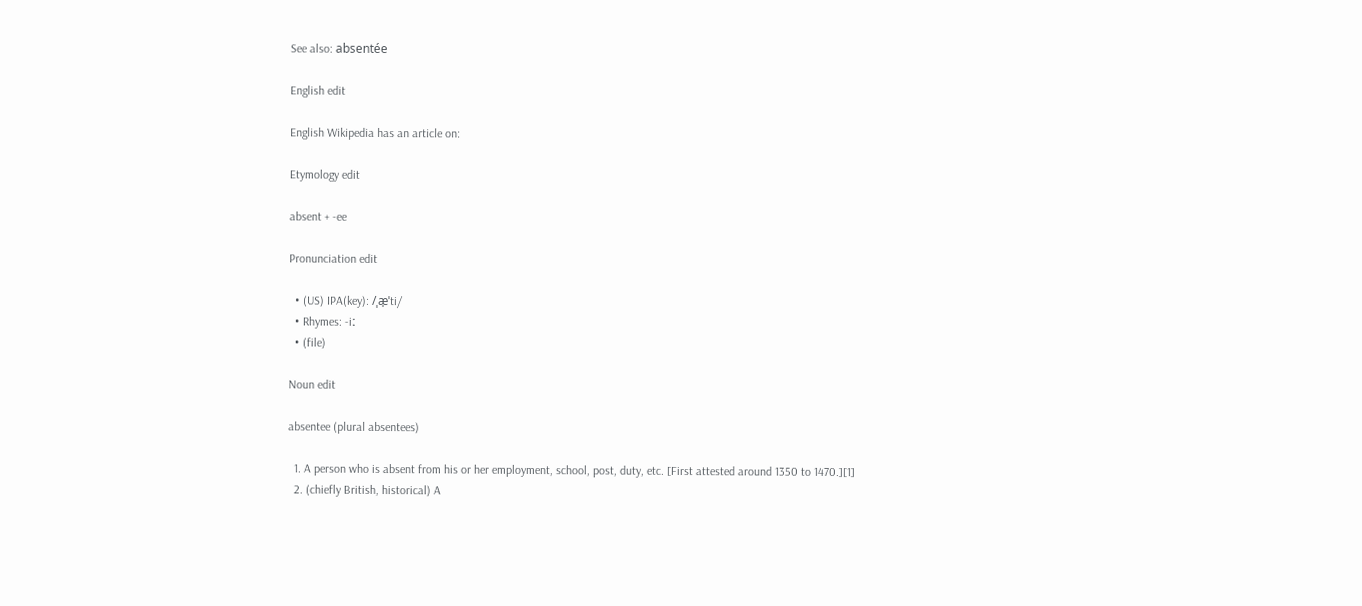See also: absentée

English edit

English Wikipedia has an article on:

Etymology edit

absent + -ee

Pronunciation edit

  • (US) IPA(key): /ˌæ̩ˈti/
  • Rhymes: -iː
  • (file)

Noun edit

absentee (plural absentees)

  1. A person who is absent from his or her employment, school, post, duty, etc. [First attested around 1350 to 1470.][1]
  2. (chiefly British, historical) A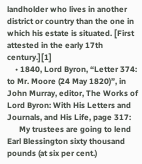landholder who lives in another district or country than the one in which his estate is situated. [First attested in the early 17th century.][1]
    • 1840, Lord Byron, “Letter 374: to Mr. Moore (24 May 1820)”, in John Murray, editor, The Works of Lord Byron: With His Letters and Journals, and His Life, page 317:
      My trustees are going to lend Earl Blessington sixty thousand pounds (at six per cent.)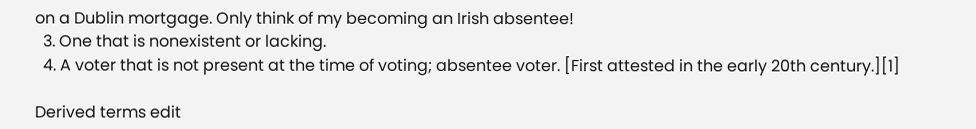on a Dublin mortgage. Only think of my becoming an Irish absentee!
  3. One that is nonexistent or lacking.
  4. A voter that is not present at the time of voting; absentee voter. [First attested in the early 20th century.][1]

Derived terms edit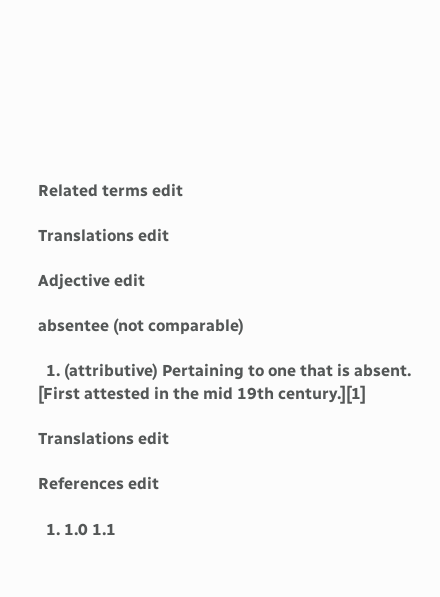Related terms edit

Translations edit

Adjective edit

absentee (not comparable)

  1. (attributive) Pertaining to one that is absent. [First attested in the mid 19th century.][1]

Translations edit

References edit

  1. 1.0 1.1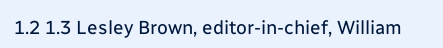1.2 1.3 Lesley Brown, editor-in-chief, William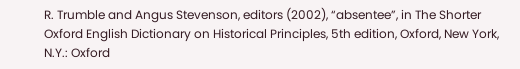R. Trumble and Angus Stevenson, editors (2002), “absentee”, in The Shorter Oxford English Dictionary on Historical Principles, 5th edition, Oxford, New York, N.Y.: Oxford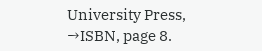University Press, →ISBN, page 8.